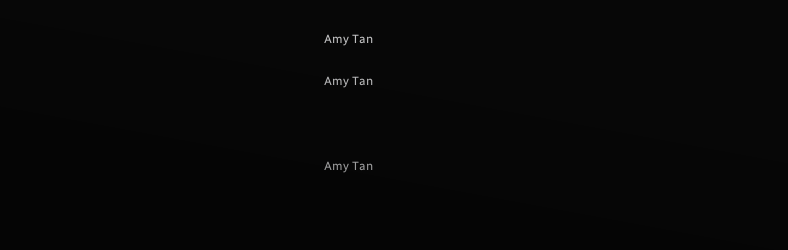Amy Tan

Amy Tan



Amy Tan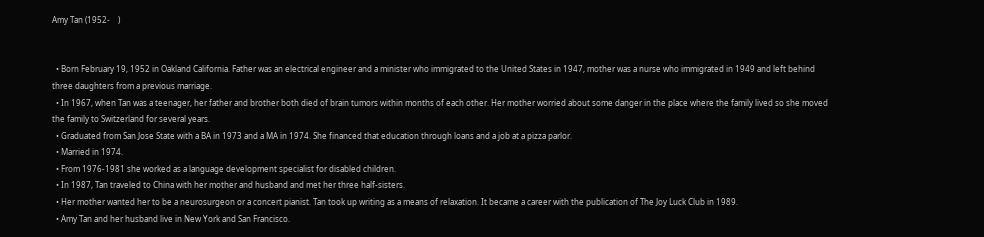Amy Tan (1952-    )


  • Born February 19, 1952 in Oakland California. Father was an electrical engineer and a minister who immigrated to the United States in 1947, mother was a nurse who immigrated in 1949 and left behind three daughters from a previous marriage.
  • In 1967, when Tan was a teenager, her father and brother both died of brain tumors within months of each other. Her mother worried about some danger in the place where the family lived so she moved the family to Switzerland for several years.
  • Graduated from San Jose State with a BA in 1973 and a MA in 1974. She financed that education through loans and a job at a pizza parlor.
  • Married in 1974.
  • From 1976-1981 she worked as a language development specialist for disabled children.
  • In 1987, Tan traveled to China with her mother and husband and met her three half-sisters.
  • Her mother wanted her to be a neurosurgeon or a concert pianist. Tan took up writing as a means of relaxation. It became a career with the publication of The Joy Luck Club in 1989.
  • Amy Tan and her husband live in New York and San Francisco.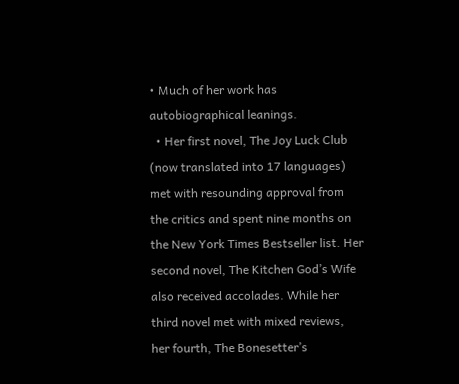• Much of her work has autobiographical leanings.
  • Her first novel, The Joy Luck Club (now translated into 17 languages) met with resounding approval from the critics and spent nine months on the New York Times Bestseller list. Her second novel, The Kitchen God’s Wife also received accolades. While her third novel met with mixed reviews, her fourth, The Bonesetter’s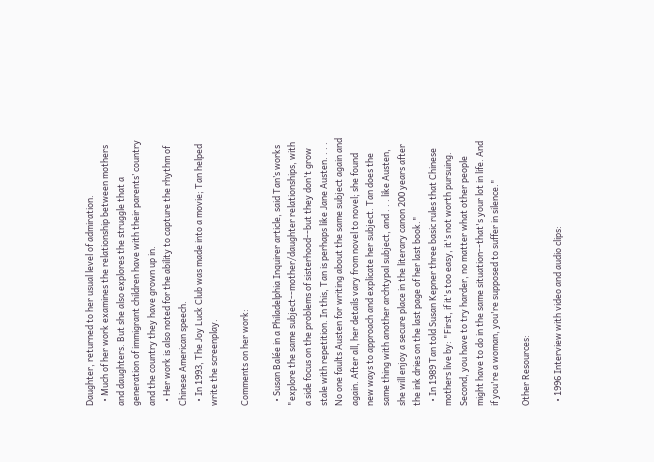Daughter, returned to her usual level of admiration.
  • Much of her work examines the relationship between mothers and daughters. But she also explores the struggle that a generation of immigrant children have with their parents’ country and the country they have grown up in.
  • Her work is also noted for the ability to capture the rhythm of Chinese American speech.
  • In 1993, The Joy Luck Club was made into a movie; Tan helped write the screenplay.

Comments on her work:

  • Susan Balée in a Philadelphia Inquirer article, said Tan’s works "explore the same subject--mother/daughter relationships, with a side focus on the problems of sisterhood--but they don't grow stale with repetition. In this, Tan is perhaps like Jane Austen. . . . No one faults Austen for writing about the same subject again and again. After all, her details vary from novel to novel; she found new ways to approach and explicate her subject. Tan does the same thing with another archtypal subject, and . . . like Austen, she will enjoy a secure place in the literary canon 200 years after the ink dries on the last page of her last book."
  • In 1989 Tan told Susan Kepner three basic rules that Chinese mothers live by: "First, if it's too easy, it's not worth pursuing. Second, you have to try harder, no matter what other people might have to do in the same situation--that's your lot in life. And if you're a woman, you're supposed to suffer in silence."

Other Resources:

  • 1996 Interview with video and audio clips: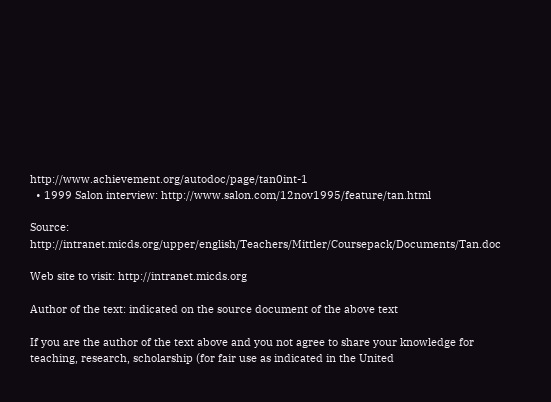http://www.achievement.org/autodoc/page/tan0int-1
  • 1999 Salon interview: http://www.salon.com/12nov1995/feature/tan.html

Source: http://intranet.micds.org/upper/english/Teachers/Mittler/Coursepack/Documents/Tan.doc

Web site to visit: http://intranet.micds.org

Author of the text: indicated on the source document of the above text

If you are the author of the text above and you not agree to share your knowledge for teaching, research, scholarship (for fair use as indicated in the United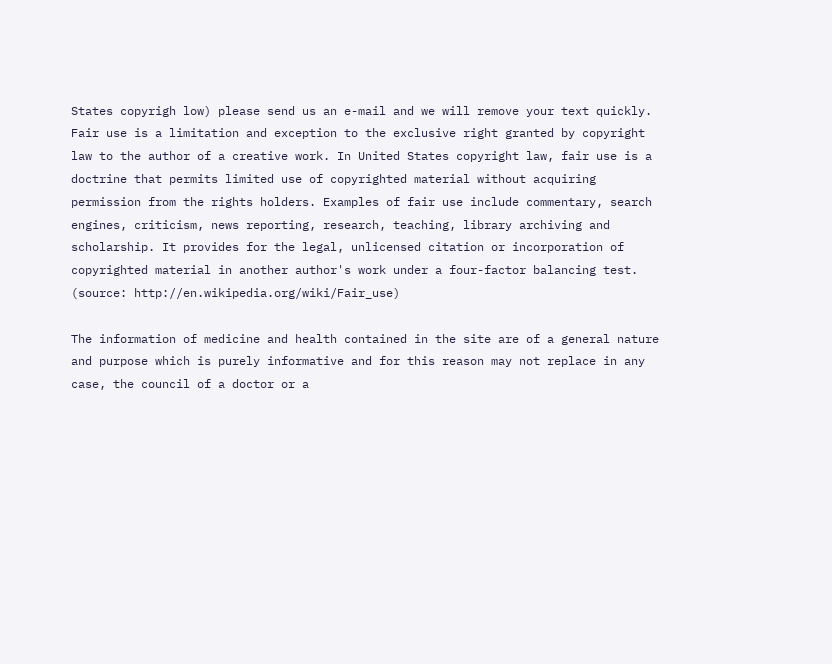States copyrigh low) please send us an e-mail and we will remove your text quickly. Fair use is a limitation and exception to the exclusive right granted by copyright law to the author of a creative work. In United States copyright law, fair use is a doctrine that permits limited use of copyrighted material without acquiring permission from the rights holders. Examples of fair use include commentary, search engines, criticism, news reporting, research, teaching, library archiving and scholarship. It provides for the legal, unlicensed citation or incorporation of copyrighted material in another author's work under a four-factor balancing test. (source: http://en.wikipedia.org/wiki/Fair_use)

The information of medicine and health contained in the site are of a general nature and purpose which is purely informative and for this reason may not replace in any case, the council of a doctor or a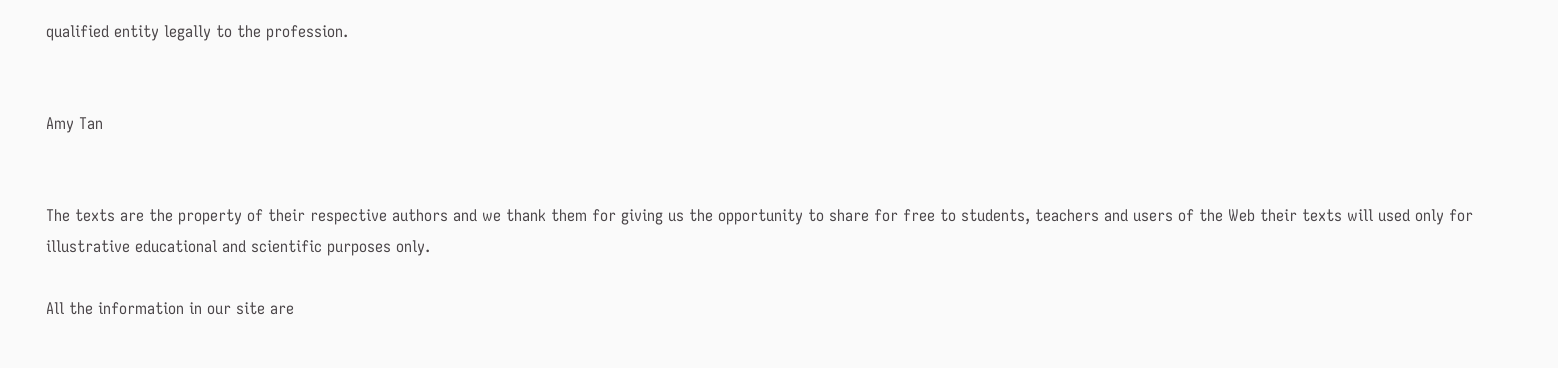qualified entity legally to the profession.


Amy Tan


The texts are the property of their respective authors and we thank them for giving us the opportunity to share for free to students, teachers and users of the Web their texts will used only for illustrative educational and scientific purposes only.

All the information in our site are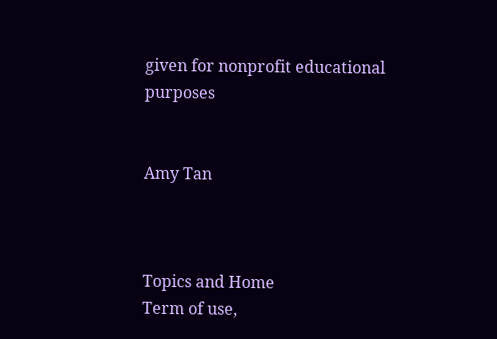given for nonprofit educational purposes


Amy Tan



Topics and Home
Term of use,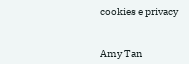cookies e privacy


Amy Tan